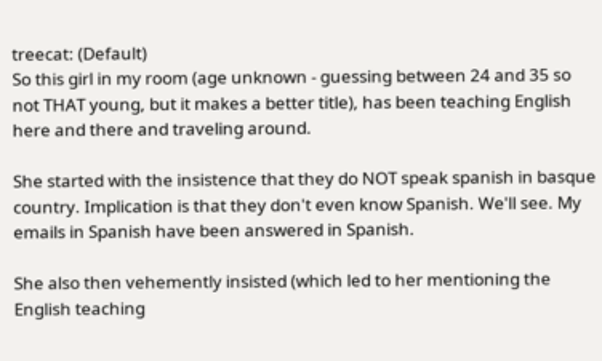treecat: (Default)
So this girl in my room (age unknown - guessing between 24 and 35 so not THAT young, but it makes a better title), has been teaching English here and there and traveling around.

She started with the insistence that they do NOT speak spanish in basque country. Implication is that they don't even know Spanish. We'll see. My emails in Spanish have been answered in Spanish.

She also then vehemently insisted (which led to her mentioning the English teaching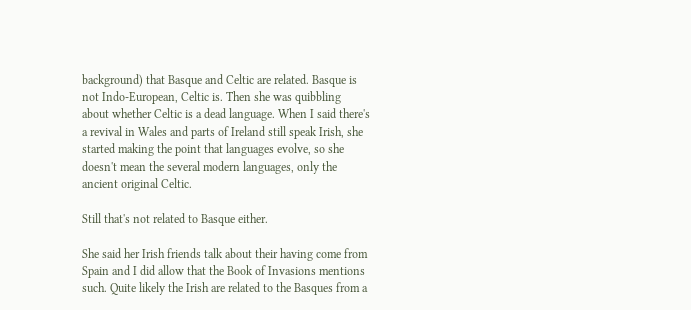background) that Basque and Celtic are related. Basque is not Indo-European, Celtic is. Then she was quibbling about whether Celtic is a dead language. When I said there's a revival in Wales and parts of Ireland still speak Irish, she started making the point that languages evolve, so she doesn't mean the several modern languages, only the ancient original Celtic.

Still that's not related to Basque either.

She said her Irish friends talk about their having come from Spain and I did allow that the Book of Invasions mentions such. Quite likely the Irish are related to the Basques from a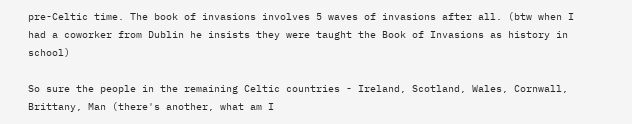pre-Celtic time. The book of invasions involves 5 waves of invasions after all. (btw when I had a coworker from Dublin he insists they were taught the Book of Invasions as history in school)

So sure the people in the remaining Celtic countries - Ireland, Scotland, Wales, Cornwall, Brittany, Man (there's another, what am I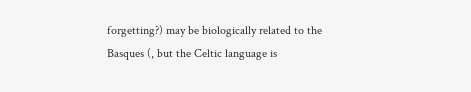forgetting?) may be biologically related to the Basques (, but the Celtic language is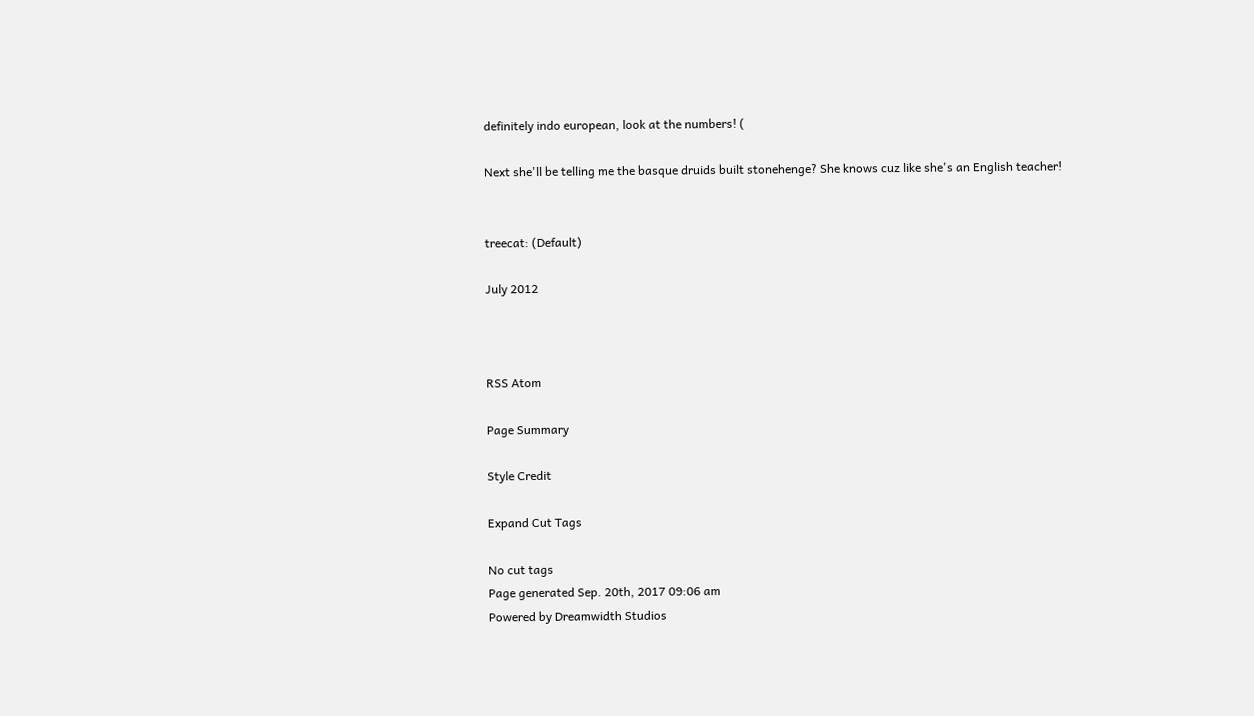definitely indo european, look at the numbers! (

Next she'll be telling me the basque druids built stonehenge? She knows cuz like she's an English teacher!


treecat: (Default)

July 2012



RSS Atom

Page Summary

Style Credit

Expand Cut Tags

No cut tags
Page generated Sep. 20th, 2017 09:06 am
Powered by Dreamwidth Studios